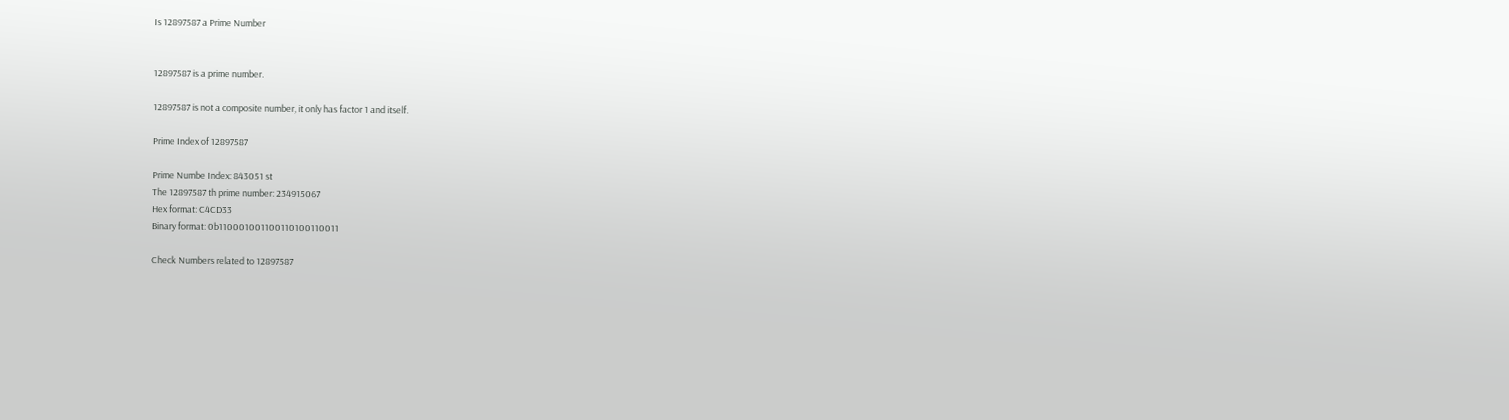Is 12897587 a Prime Number


12897587 is a prime number.

12897587 is not a composite number, it only has factor 1 and itself.

Prime Index of 12897587

Prime Numbe Index: 843051 st
The 12897587 th prime number: 234915067
Hex format: C4CD33
Binary format: 0b110001001100110100110011

Check Numbers related to 12897587